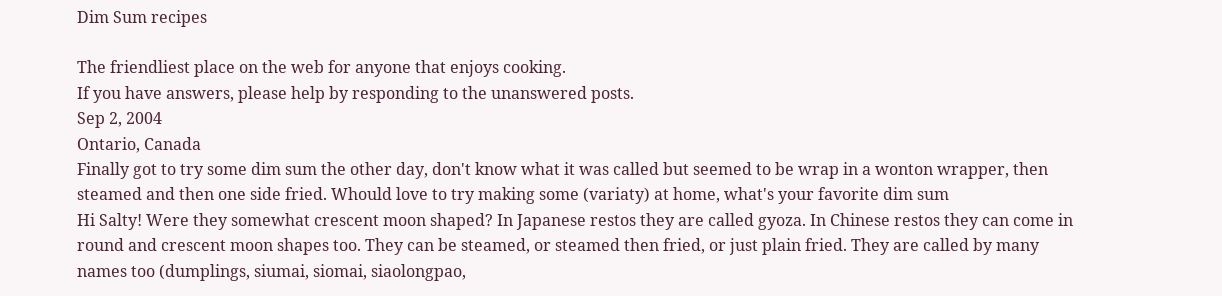Dim Sum recipes

The friendliest place on the web for anyone that enjoys cooking.
If you have answers, please help by responding to the unanswered posts.
Sep 2, 2004
Ontario, Canada
Finally got to try some dim sum the other day, don't know what it was called but seemed to be wrap in a wonton wrapper, then steamed and then one side fried. Whould love to try making some (variaty) at home, what's your favorite dim sum
Hi Salty! Were they somewhat crescent moon shaped? In Japanese restos they are called gyoza. In Chinese restos they can come in round and crescent moon shapes too. They can be steamed, or steamed then fried, or just plain fried. They are called by many names too (dumplings, siumai, siomai, siaolongpao,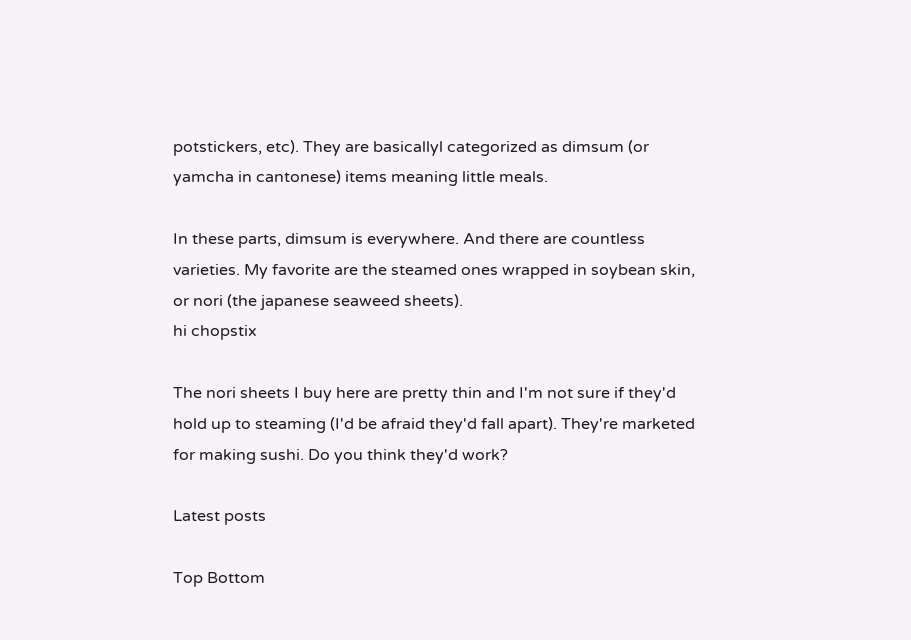potstickers, etc). They are basicallyl categorized as dimsum (or yamcha in cantonese) items meaning little meals.

In these parts, dimsum is everywhere. And there are countless varieties. My favorite are the steamed ones wrapped in soybean skin, or nori (the japanese seaweed sheets).
hi chopstix

The nori sheets I buy here are pretty thin and I'm not sure if they'd hold up to steaming (I'd be afraid they'd fall apart). They're marketed for making sushi. Do you think they'd work?

Latest posts

Top Bottom